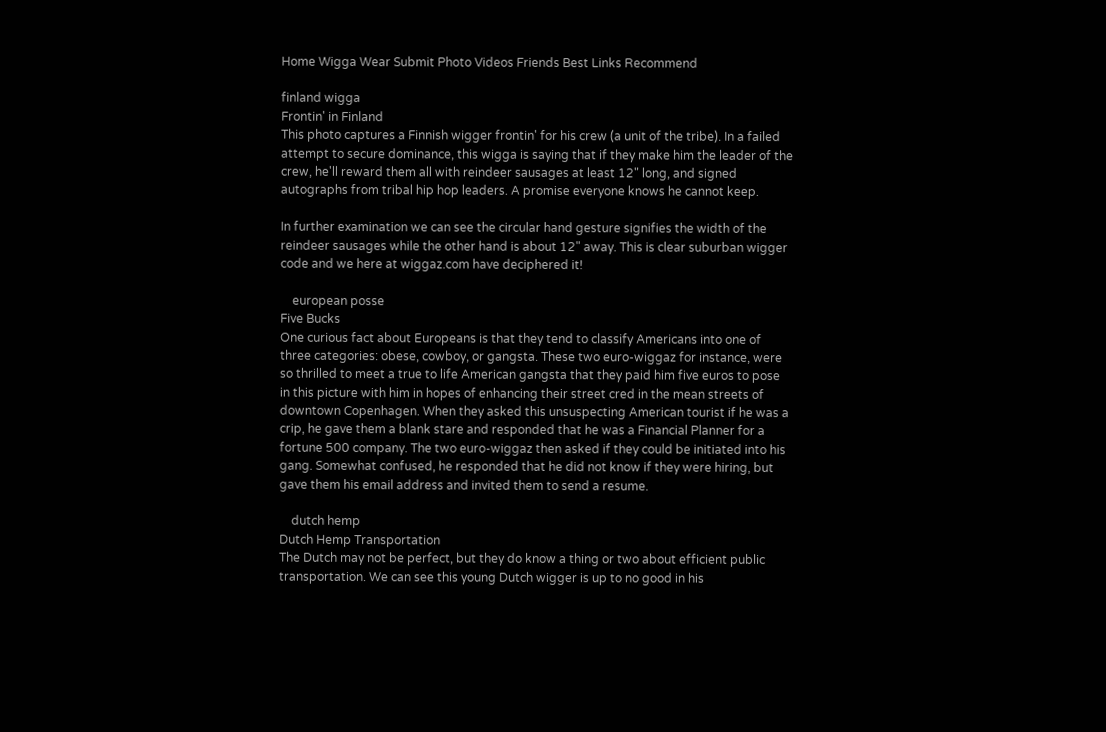Home Wigga Wear Submit Photo Videos Friends Best Links Recommend

finland wigga
Frontin' in Finland
This photo captures a Finnish wigger frontin' for his crew (a unit of the tribe). In a failed attempt to secure dominance, this wigga is saying that if they make him the leader of the crew, he'll reward them all with reindeer sausages at least 12" long, and signed autographs from tribal hip hop leaders. A promise everyone knows he cannot keep.

In further examination we can see the circular hand gesture signifies the width of the reindeer sausages while the other hand is about 12" away. This is clear suburban wigger code and we here at wiggaz.com have deciphered it!

    european posse
Five Bucks
One curious fact about Europeans is that they tend to classify Americans into one of three categories: obese, cowboy, or gangsta. These two euro-wiggaz for instance, were so thrilled to meet a true to life American gangsta that they paid him five euros to pose in this picture with him in hopes of enhancing their street cred in the mean streets of downtown Copenhagen. When they asked this unsuspecting American tourist if he was a crip, he gave them a blank stare and responded that he was a Financial Planner for a fortune 500 company. The two euro-wiggaz then asked if they could be initiated into his gang. Somewhat confused, he responded that he did not know if they were hiring, but gave them his email address and invited them to send a resume.

    dutch hemp
Dutch Hemp Transportation
The Dutch may not be perfect, but they do know a thing or two about efficient public transportation. We can see this young Dutch wigger is up to no good in his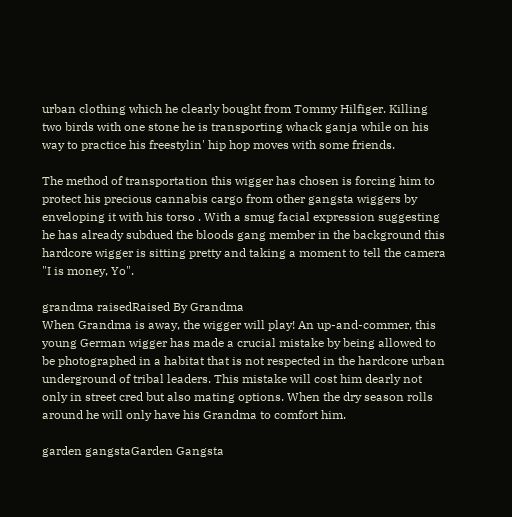urban clothing which he clearly bought from Tommy Hilfiger. Killing two birds with one stone he is transporting whack ganja while on his way to practice his freestylin' hip hop moves with some friends.

The method of transportation this wigger has chosen is forcing him to protect his precious cannabis cargo from other gangsta wiggers by enveloping it with his torso . With a smug facial expression suggesting he has already subdued the bloods gang member in the background this hardcore wigger is sitting pretty and taking a moment to tell the camera "I is money, Yo".

grandma raisedRaised By Grandma
When Grandma is away, the wigger will play! An up-and-commer, this young German wigger has made a crucial mistake by being allowed to be photographed in a habitat that is not respected in the hardcore urban underground of tribal leaders. This mistake will cost him dearly not only in street cred but also mating options. When the dry season rolls around he will only have his Grandma to comfort him.

garden gangstaGarden Gangsta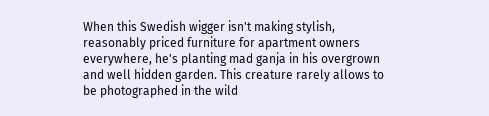When this Swedish wigger isn't making stylish, reasonably priced furniture for apartment owners everywhere, he's planting mad ganja in his overgrown and well hidden garden. This creature rarely allows to be photographed in the wild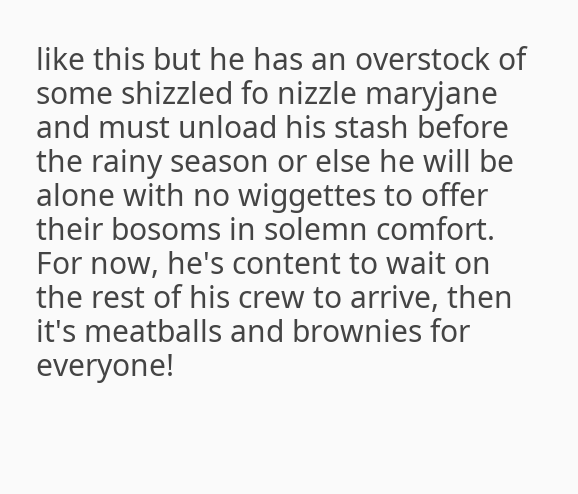like this but he has an overstock of some shizzled fo nizzle maryjane and must unload his stash before the rainy season or else he will be alone with no wiggettes to offer their bosoms in solemn comfort. For now, he's content to wait on the rest of his crew to arrive, then it's meatballs and brownies for everyone!